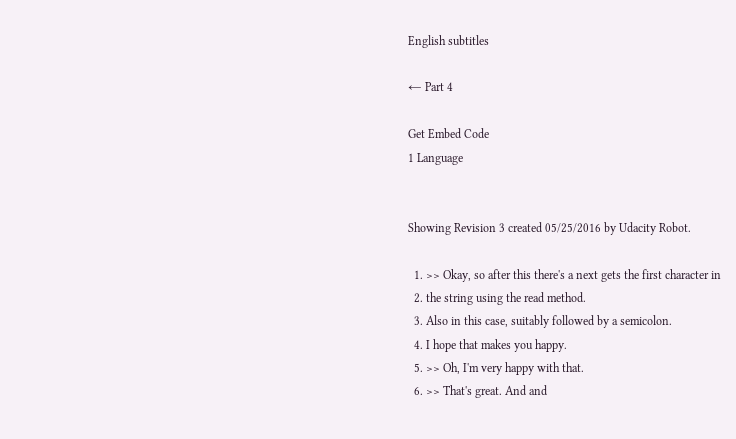English subtitles

← Part 4

Get Embed Code
1 Language


Showing Revision 3 created 05/25/2016 by Udacity Robot.

  1. >> Okay, so after this there's a next gets the first character in
  2. the string using the read method.
  3. Also in this case, suitably followed by a semicolon.
  4. I hope that makes you happy.
  5. >> Oh, I'm very happy with that.
  6. >> That's great. And and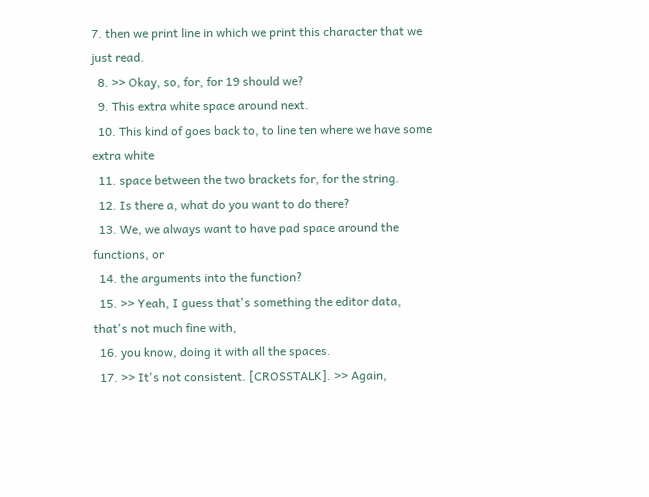7. then we print line in which we print this character that we just read.
  8. >> Okay, so, for, for 19 should we?
  9. This extra white space around next.
  10. This kind of goes back to, to line ten where we have some extra white
  11. space between the two brackets for, for the string.
  12. Is there a, what do you want to do there?
  13. We, we always want to have pad space around the functions, or
  14. the arguments into the function?
  15. >> Yeah, I guess that's something the editor data, that's not much fine with,
  16. you know, doing it with all the spaces.
  17. >> It's not consistent. [CROSSTALK]. >> Again,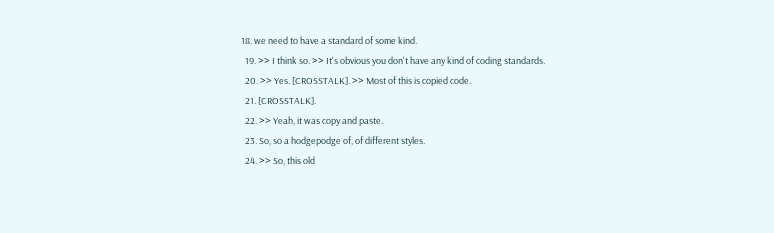18. we need to have a standard of some kind.
  19. >> I think so. >> It's obvious you don't have any kind of coding standards.
  20. >> Yes. [CROSSTALK]. >> Most of this is copied code.
  21. [CROSSTALK].
  22. >> Yeah, it was copy and paste.
  23. So, so a hodgepodge of, of different styles.
  24. >> So, this old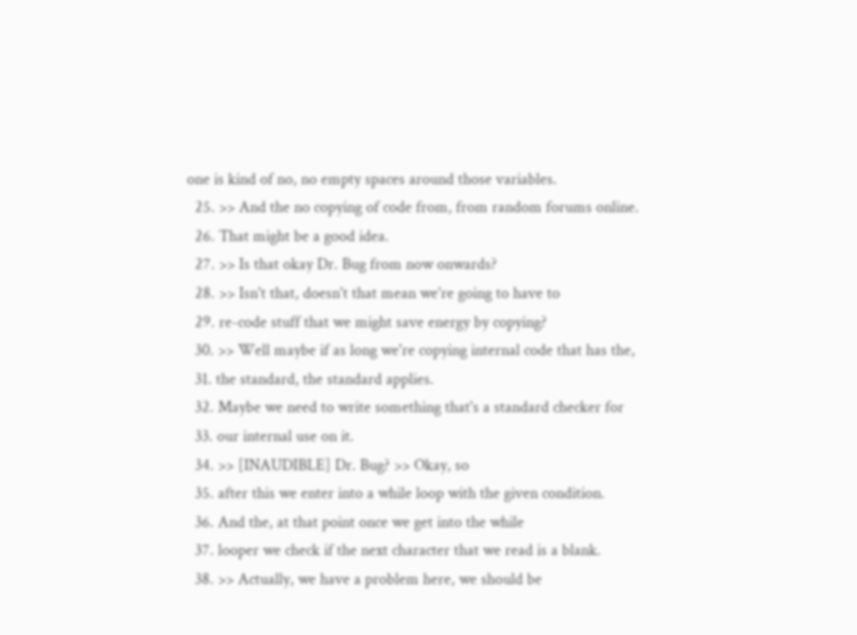one is kind of no, no empty spaces around those variables.
  25. >> And the no copying of code from, from random forums online.
  26. That might be a good idea.
  27. >> Is that okay Dr. Bug from now onwards?
  28. >> Isn't that, doesn't that mean we're going to have to
  29. re-code stuff that we might save energy by copying?
  30. >> Well maybe if as long we're copying internal code that has the,
  31. the standard, the standard applies.
  32. Maybe we need to write something that's a standard checker for
  33. our internal use on it.
  34. >> [INAUDIBLE] Dr. Bug? >> Okay, so
  35. after this we enter into a while loop with the given condition.
  36. And the, at that point once we get into the while
  37. looper we check if the next character that we read is a blank.
  38. >> Actually, we have a problem here, we should be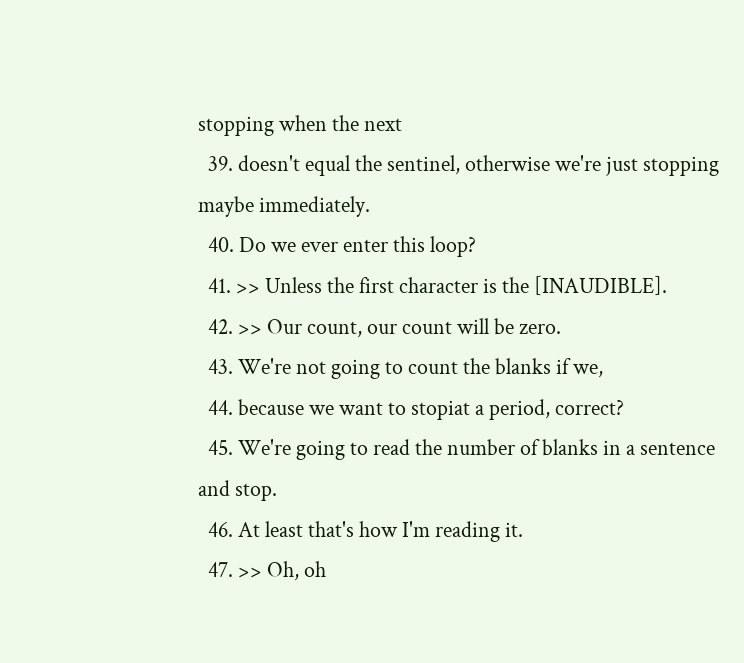stopping when the next
  39. doesn't equal the sentinel, otherwise we're just stopping maybe immediately.
  40. Do we ever enter this loop?
  41. >> Unless the first character is the [INAUDIBLE].
  42. >> Our count, our count will be zero.
  43. We're not going to count the blanks if we,
  44. because we want to stopiat a period, correct?
  45. We're going to read the number of blanks in a sentence and stop.
  46. At least that's how I'm reading it.
  47. >> Oh, oh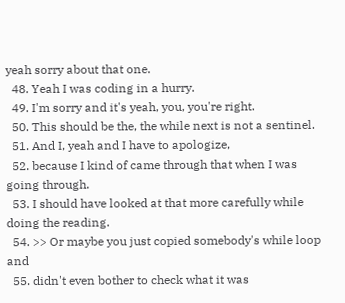yeah sorry about that one.
  48. Yeah I was coding in a hurry.
  49. I'm sorry and it's yeah, you, you're right.
  50. This should be the, the while next is not a sentinel.
  51. And I, yeah and I have to apologize,
  52. because I kind of came through that when I was going through.
  53. I should have looked at that more carefully while doing the reading.
  54. >> Or maybe you just copied somebody's while loop and
  55. didn't even bother to check what it was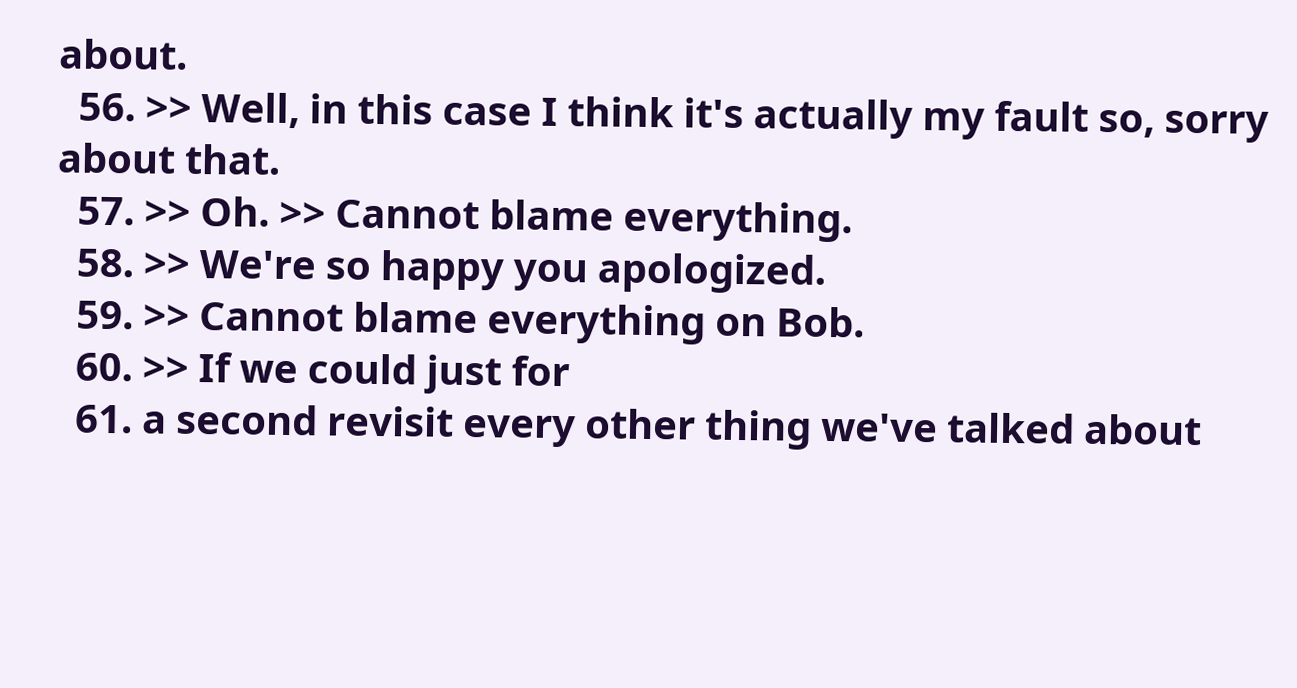about.
  56. >> Well, in this case I think it's actually my fault so, sorry about that.
  57. >> Oh. >> Cannot blame everything.
  58. >> We're so happy you apologized.
  59. >> Cannot blame everything on Bob.
  60. >> If we could just for
  61. a second revisit every other thing we've talked about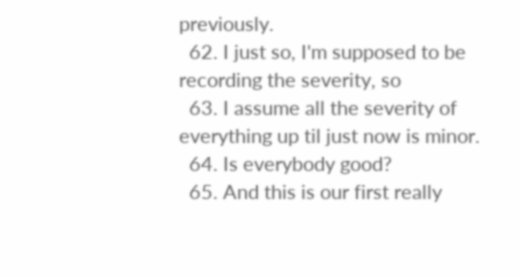previously.
  62. I just so, I'm supposed to be recording the severity, so
  63. I assume all the severity of everything up til just now is minor.
  64. Is everybody good?
  65. And this is our first really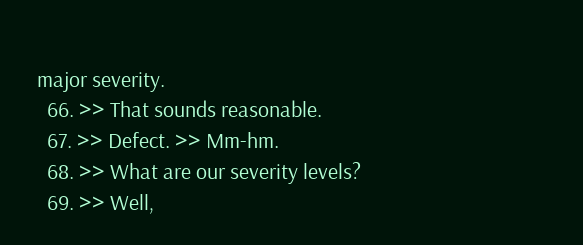major severity.
  66. >> That sounds reasonable.
  67. >> Defect. >> Mm-hm.
  68. >> What are our severity levels?
  69. >> Well,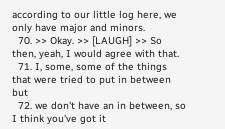according to our little log here, we only have major and minors.
  70. >> Okay. >> [LAUGH] >> So then, yeah, I would agree with that.
  71. I, some, some of the things that were tried to put in between but
  72. we don't have an in between, so I think you've got it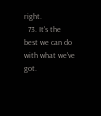right.
  73. It's the best we can do with what we've got.